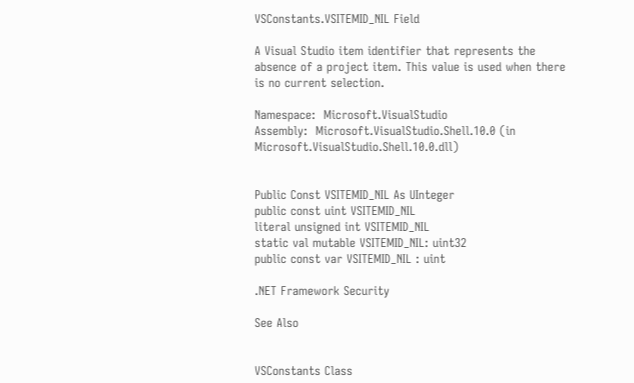VSConstants.VSITEMID_NIL Field

A Visual Studio item identifier that represents the absence of a project item. This value is used when there is no current selection.

Namespace:  Microsoft.VisualStudio
Assembly:  Microsoft.VisualStudio.Shell.10.0 (in Microsoft.VisualStudio.Shell.10.0.dll)


Public Const VSITEMID_NIL As UInteger
public const uint VSITEMID_NIL
literal unsigned int VSITEMID_NIL
static val mutable VSITEMID_NIL: uint32
public const var VSITEMID_NIL : uint

.NET Framework Security

See Also


VSConstants Class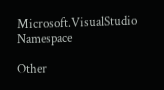Microsoft.VisualStudio Namespace

Other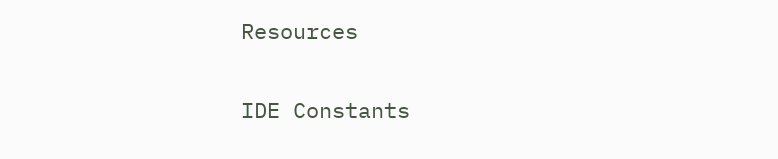Resources

IDE Constants